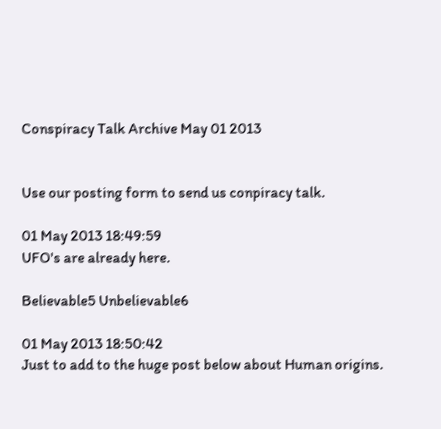Conspiracy Talk Archive May 01 2013


Use our posting form to send us conpiracy talk.

01 May 2013 18:49:59
UFO's are already here.

Believable5 Unbelievable6

01 May 2013 18:50:42
Just to add to the huge post below about Human origins.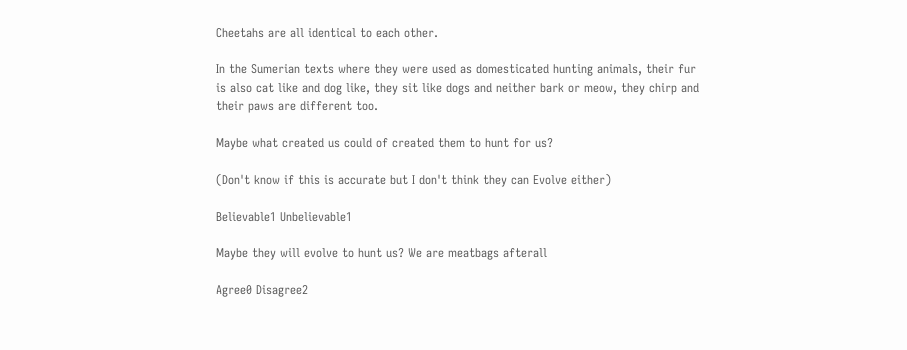Cheetahs are all identical to each other.

In the Sumerian texts where they were used as domesticated hunting animals, their fur is also cat like and dog like, they sit like dogs and neither bark or meow, they chirp and their paws are different too.

Maybe what created us could of created them to hunt for us?

(Don't know if this is accurate but I don't think they can Evolve either)

Believable1 Unbelievable1

Maybe they will evolve to hunt us? We are meatbags afterall

Agree0 Disagree2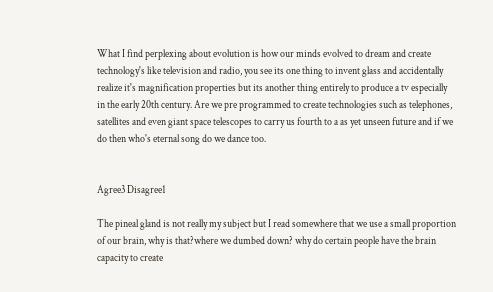What I find perplexing about evolution is how our minds evolved to dream and create technology's like television and radio, you see its one thing to invent glass and accidentally realize it's magnification properties but its another thing entirely to produce a tv especially in the early 20th century. Are we pre programmed to create technologies such as telephones, satellites and even giant space telescopes to carry us fourth to a as yet unseen future and if we do then who's eternal song do we dance too.


Agree3 Disagree1

The pineal gland is not really my subject but I read somewhere that we use a small proportion of our brain, why is that?where we dumbed down? why do certain people have the brain capacity to create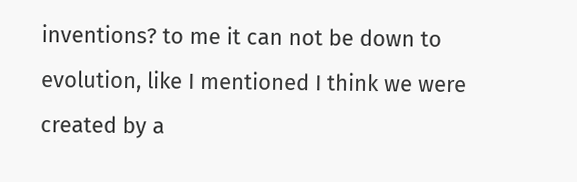inventions? to me it can not be down to evolution, like I mentioned I think we were created by a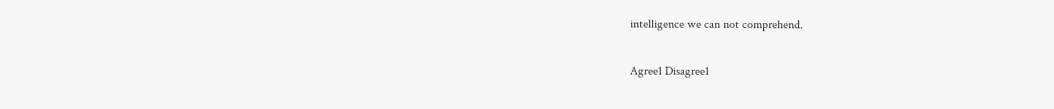intelligence we can not comprehend.

Agree1 Disagree1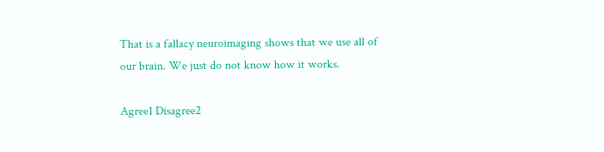That is a fallacy neuroimaging shows that we use all of our brain. We just do not know how it works.

Agree1 Disagree2